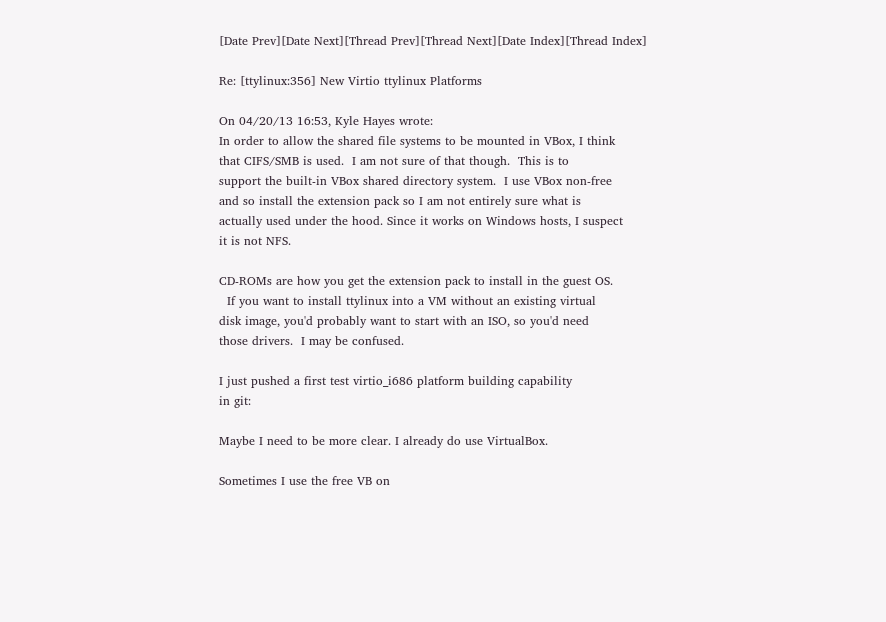[Date Prev][Date Next][Thread Prev][Thread Next][Date Index][Thread Index]

Re: [ttylinux:356] New Virtio ttylinux Platforms

On 04/20/13 16:53, Kyle Hayes wrote:
In order to allow the shared file systems to be mounted in VBox, I think
that CIFS/SMB is used.  I am not sure of that though.  This is to
support the built-in VBox shared directory system.  I use VBox non-free
and so install the extension pack so I am not entirely sure what is
actually used under the hood. Since it works on Windows hosts, I suspect
it is not NFS.

CD-ROMs are how you get the extension pack to install in the guest OS.
  If you want to install ttylinux into a VM without an existing virtual
disk image, you'd probably want to start with an ISO, so you'd need
those drivers.  I may be confused.

I just pushed a first test virtio_i686 platform building capability
in git:

Maybe I need to be more clear. I already do use VirtualBox.

Sometimes I use the free VB on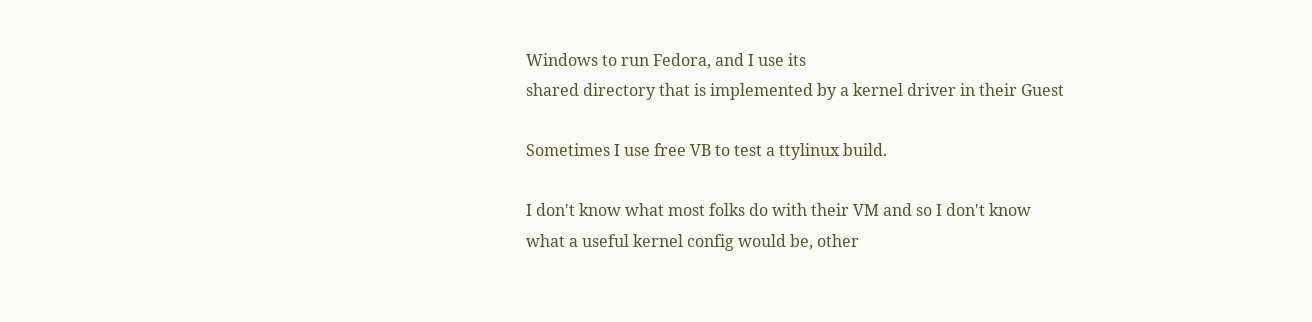Windows to run Fedora, and I use its
shared directory that is implemented by a kernel driver in their Guest

Sometimes I use free VB to test a ttylinux build.

I don't know what most folks do with their VM and so I don't know
what a useful kernel config would be, other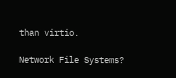than virtio.

Network File Systems?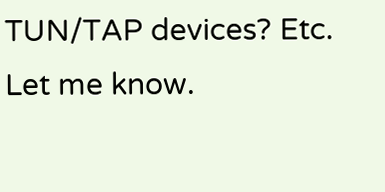TUN/TAP devices? Etc. Let me know.